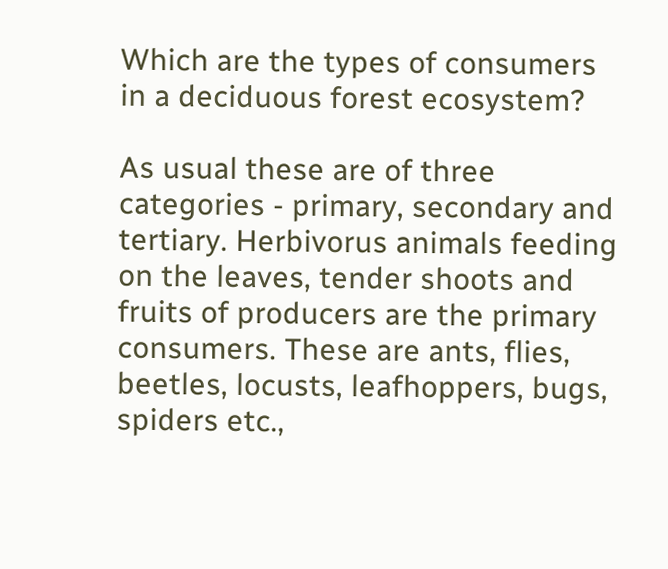Which are the types of consumers in a deciduous forest ecosystem?

As usual these are of three categories - primary, secondary and tertiary. Herbivorus animals feeding on the leaves, tender shoots and fruits of producers are the primary consumers. These are ants, flies, beetles, locusts, leafhoppers, bugs, spiders etc.,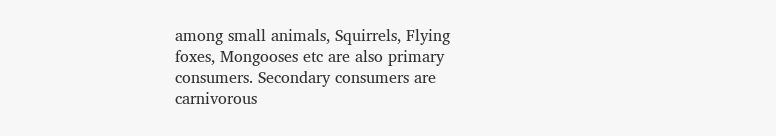among small animals, Squirrels, Flying foxes, Mongooses etc are also primary consumers. Secondary consumers are carnivorous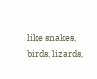like snakes, birds, lizards,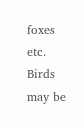foxes etc. Birds may be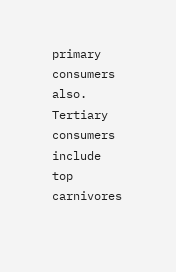primary consumers also. Tertiary consumers include top carnivores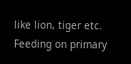like lion, tiger etc. Feeding on primary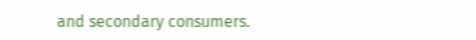and secondary consumers.